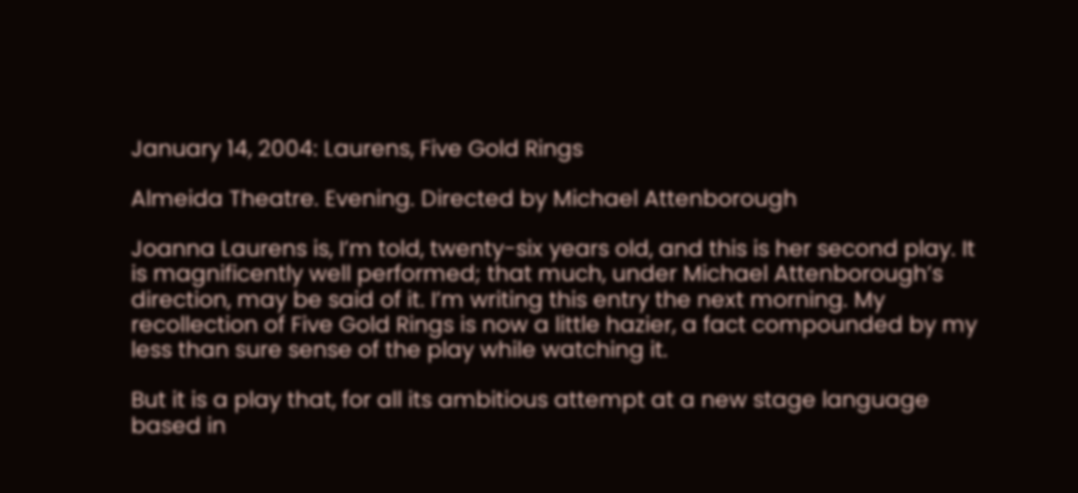January 14, 2004: Laurens, Five Gold Rings

Almeida Theatre. Evening. Directed by Michael Attenborough

Joanna Laurens is, I’m told, twenty-six years old, and this is her second play. It is magnificently well performed; that much, under Michael Attenborough’s direction, may be said of it. I’m writing this entry the next morning. My recollection of Five Gold Rings is now a little hazier, a fact compounded by my less than sure sense of the play while watching it.

But it is a play that, for all its ambitious attempt at a new stage language based in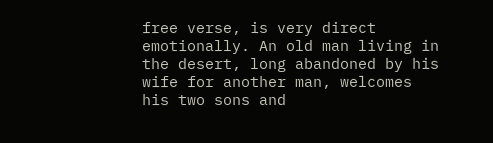free verse, is very direct emotionally. An old man living in the desert, long abandoned by his wife for another man, welcomes his two sons and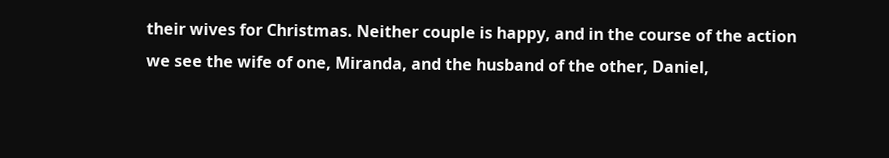their wives for Christmas. Neither couple is happy, and in the course of the action we see the wife of one, Miranda, and the husband of the other, Daniel,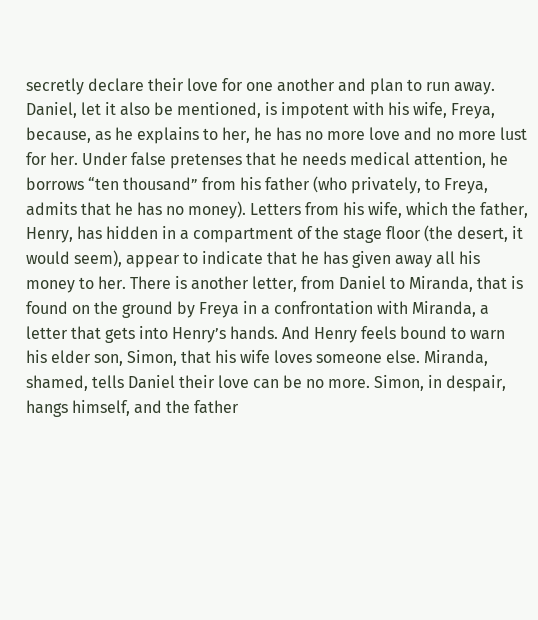secretly declare their love for one another and plan to run away. Daniel, let it also be mentioned, is impotent with his wife, Freya, because, as he explains to her, he has no more love and no more lust for her. Under false pretenses that he needs medical attention, he borrows “ten thousand” from his father (who privately, to Freya, admits that he has no money). Letters from his wife, which the father, Henry, has hidden in a compartment of the stage floor (the desert, it would seem), appear to indicate that he has given away all his money to her. There is another letter, from Daniel to Miranda, that is found on the ground by Freya in a confrontation with Miranda, a letter that gets into Henry’s hands. And Henry feels bound to warn his elder son, Simon, that his wife loves someone else. Miranda, shamed, tells Daniel their love can be no more. Simon, in despair, hangs himself, and the father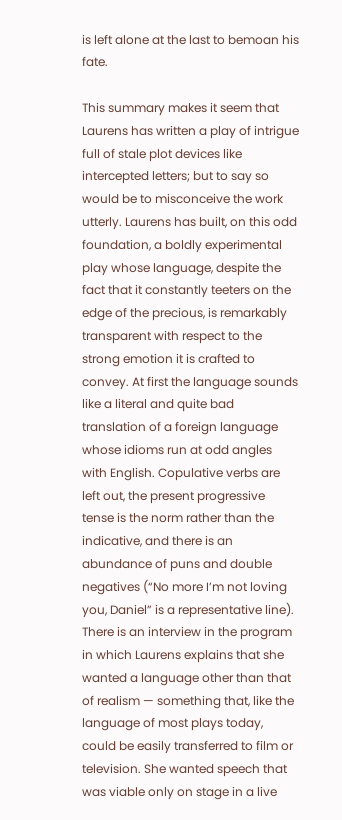is left alone at the last to bemoan his fate.

This summary makes it seem that Laurens has written a play of intrigue full of stale plot devices like intercepted letters; but to say so would be to misconceive the work utterly. Laurens has built, on this odd foundation, a boldly experimental play whose language, despite the fact that it constantly teeters on the edge of the precious, is remarkably transparent with respect to the strong emotion it is crafted to convey. At first the language sounds like a literal and quite bad translation of a foreign language whose idioms run at odd angles with English. Copulative verbs are left out, the present progressive tense is the norm rather than the indicative, and there is an abundance of puns and double negatives (“No more I’m not loving you, Daniel” is a representative line). There is an interview in the program in which Laurens explains that she wanted a language other than that of realism — something that, like the language of most plays today, could be easily transferred to film or television. She wanted speech that was viable only on stage in a live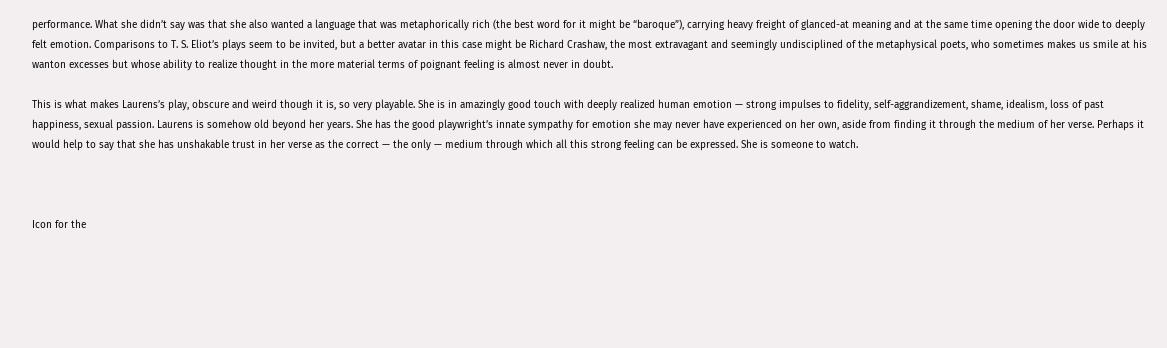performance. What she didn’t say was that she also wanted a language that was metaphorically rich (the best word for it might be “baroque”), carrying heavy freight of glanced-at meaning and at the same time opening the door wide to deeply felt emotion. Comparisons to T. S. Eliot’s plays seem to be invited, but a better avatar in this case might be Richard Crashaw, the most extravagant and seemingly undisciplined of the metaphysical poets, who sometimes makes us smile at his wanton excesses but whose ability to realize thought in the more material terms of poignant feeling is almost never in doubt.

This is what makes Laurens’s play, obscure and weird though it is, so very playable. She is in amazingly good touch with deeply realized human emotion — strong impulses to fidelity, self-aggrandizement, shame, idealism, loss of past happiness, sexual passion. Laurens is somehow old beyond her years. She has the good playwright’s innate sympathy for emotion she may never have experienced on her own, aside from finding it through the medium of her verse. Perhaps it would help to say that she has unshakable trust in her verse as the correct — the only — medium through which all this strong feeling can be expressed. She is someone to watch.



Icon for the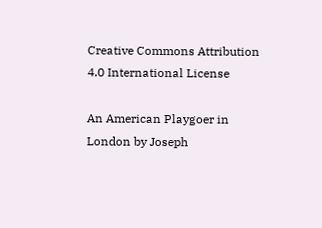Creative Commons Attribution 4.0 International License

An American Playgoer in London by Joseph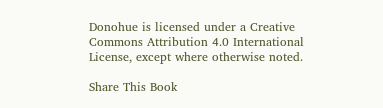Donohue is licensed under a Creative Commons Attribution 4.0 International License, except where otherwise noted.

Share This Book